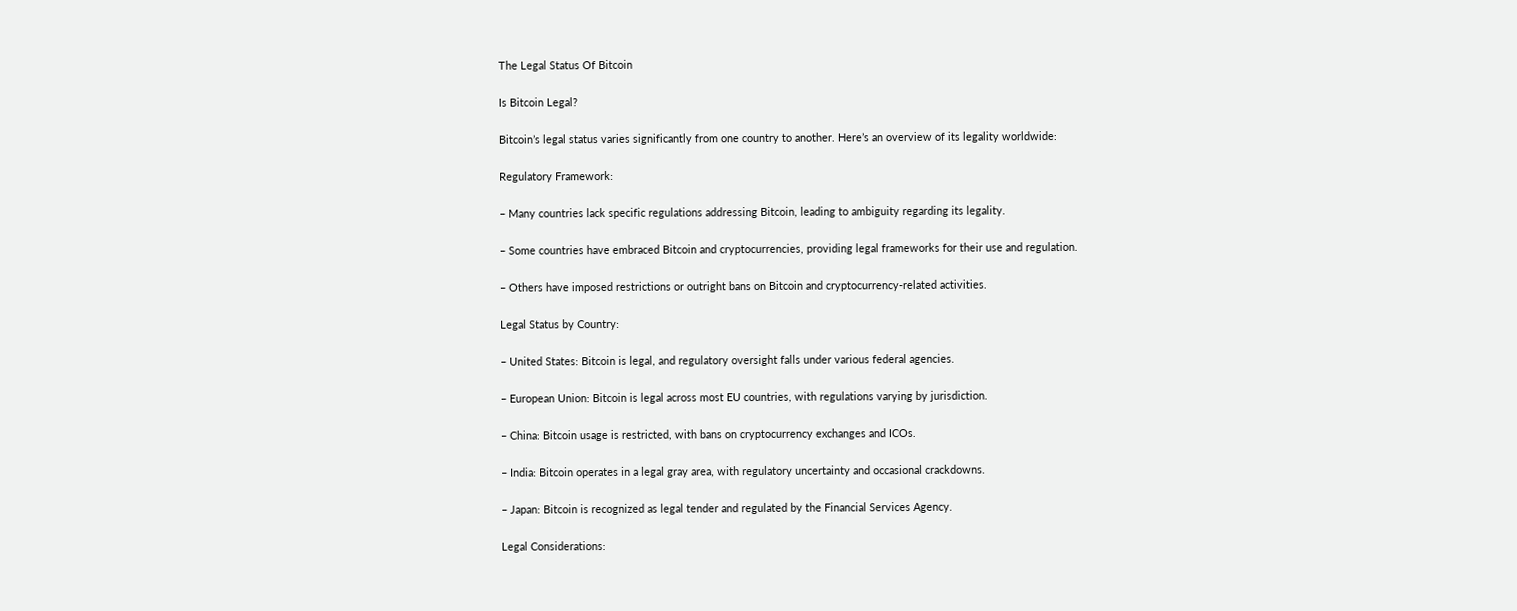The Legal Status Of Bitcoin

Is Bitcoin Legal?

Bitcoin’s legal status varies significantly from one country to another. Here’s an overview of its legality worldwide:

Regulatory Framework:

– Many countries lack specific regulations addressing Bitcoin, leading to ambiguity regarding its legality.

– Some countries have embraced Bitcoin and cryptocurrencies, providing legal frameworks for their use and regulation.

– Others have imposed restrictions or outright bans on Bitcoin and cryptocurrency-related activities.

Legal Status by Country:

– United States: Bitcoin is legal, and regulatory oversight falls under various federal agencies.

– European Union: Bitcoin is legal across most EU countries, with regulations varying by jurisdiction.

– China: Bitcoin usage is restricted, with bans on cryptocurrency exchanges and ICOs.

– India: Bitcoin operates in a legal gray area, with regulatory uncertainty and occasional crackdowns.

– Japan: Bitcoin is recognized as legal tender and regulated by the Financial Services Agency.

Legal Considerations: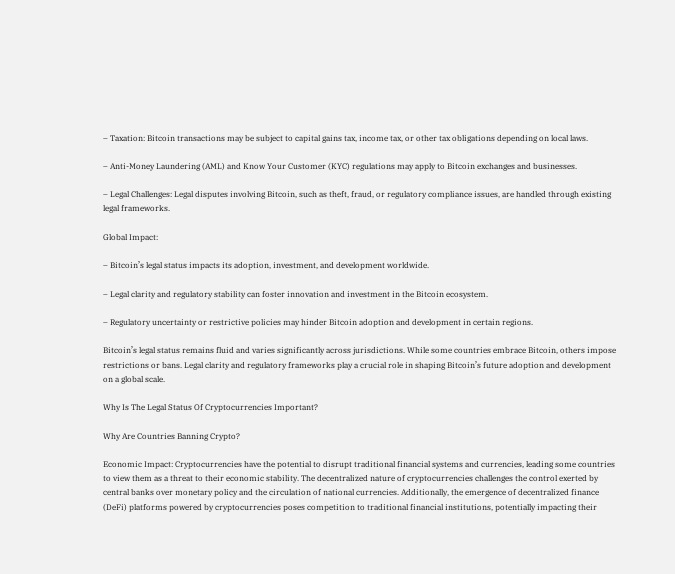– Taxation: Bitcoin transactions may be subject to capital gains tax, income tax, or other tax obligations depending on local laws.

– Anti-Money Laundering (AML) and Know Your Customer (KYC) regulations may apply to Bitcoin exchanges and businesses.

– Legal Challenges: Legal disputes involving Bitcoin, such as theft, fraud, or regulatory compliance issues, are handled through existing legal frameworks.

Global Impact:

– Bitcoin’s legal status impacts its adoption, investment, and development worldwide.

– Legal clarity and regulatory stability can foster innovation and investment in the Bitcoin ecosystem.

– Regulatory uncertainty or restrictive policies may hinder Bitcoin adoption and development in certain regions.

Bitcoin’s legal status remains fluid and varies significantly across jurisdictions. While some countries embrace Bitcoin, others impose restrictions or bans. Legal clarity and regulatory frameworks play a crucial role in shaping Bitcoin’s future adoption and development on a global scale.

Why Is The Legal Status Of Cryptocurrencies Important?

Why Are Countries Banning Crypto?

Economic Impact: Cryptocurrencies have the potential to disrupt traditional financial systems and currencies, leading some countries to view them as a threat to their economic stability. The decentralized nature of cryptocurrencies challenges the control exerted by central banks over monetary policy and the circulation of national currencies. Additionally, the emergence of decentralized finance (DeFi) platforms powered by cryptocurrencies poses competition to traditional financial institutions, potentially impacting their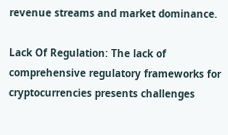revenue streams and market dominance.

Lack Of Regulation: The lack of comprehensive regulatory frameworks for cryptocurrencies presents challenges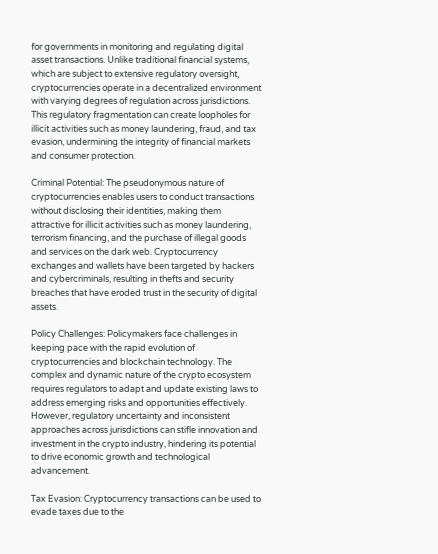for governments in monitoring and regulating digital asset transactions. Unlike traditional financial systems, which are subject to extensive regulatory oversight, cryptocurrencies operate in a decentralized environment with varying degrees of regulation across jurisdictions. This regulatory fragmentation can create loopholes for illicit activities such as money laundering, fraud, and tax evasion, undermining the integrity of financial markets and consumer protection.

Criminal Potential: The pseudonymous nature of cryptocurrencies enables users to conduct transactions without disclosing their identities, making them attractive for illicit activities such as money laundering, terrorism financing, and the purchase of illegal goods and services on the dark web. Cryptocurrency exchanges and wallets have been targeted by hackers and cybercriminals, resulting in thefts and security breaches that have eroded trust in the security of digital assets.

Policy Challenges: Policymakers face challenges in keeping pace with the rapid evolution of cryptocurrencies and blockchain technology. The complex and dynamic nature of the crypto ecosystem requires regulators to adapt and update existing laws to address emerging risks and opportunities effectively. However, regulatory uncertainty and inconsistent approaches across jurisdictions can stifle innovation and investment in the crypto industry, hindering its potential to drive economic growth and technological advancement.

Tax Evasion: Cryptocurrency transactions can be used to evade taxes due to the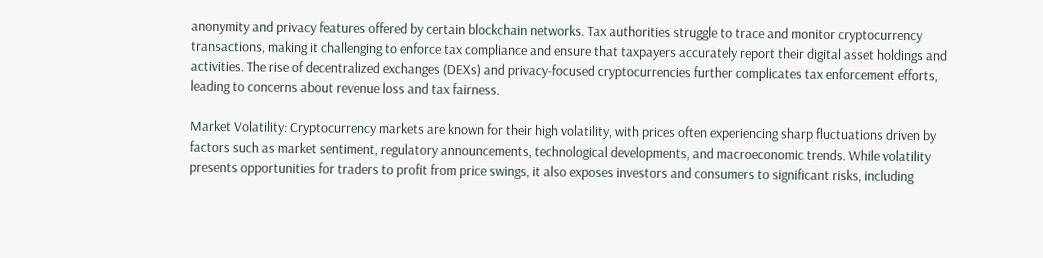anonymity and privacy features offered by certain blockchain networks. Tax authorities struggle to trace and monitor cryptocurrency transactions, making it challenging to enforce tax compliance and ensure that taxpayers accurately report their digital asset holdings and activities. The rise of decentralized exchanges (DEXs) and privacy-focused cryptocurrencies further complicates tax enforcement efforts, leading to concerns about revenue loss and tax fairness.

Market Volatility: Cryptocurrency markets are known for their high volatility, with prices often experiencing sharp fluctuations driven by factors such as market sentiment, regulatory announcements, technological developments, and macroeconomic trends. While volatility presents opportunities for traders to profit from price swings, it also exposes investors and consumers to significant risks, including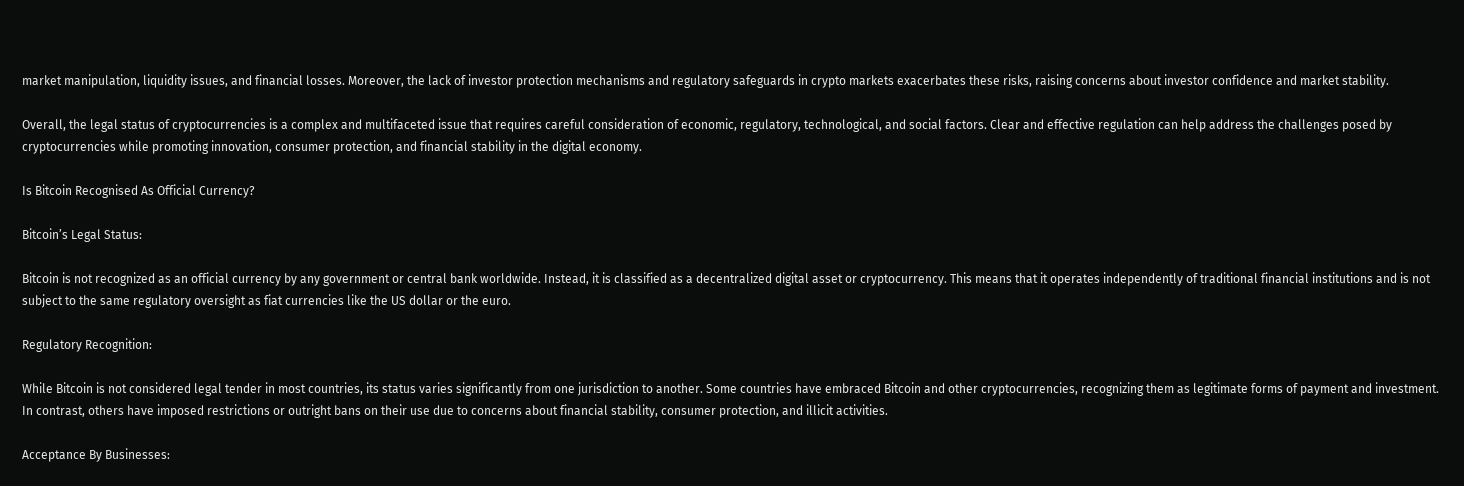market manipulation, liquidity issues, and financial losses. Moreover, the lack of investor protection mechanisms and regulatory safeguards in crypto markets exacerbates these risks, raising concerns about investor confidence and market stability.

Overall, the legal status of cryptocurrencies is a complex and multifaceted issue that requires careful consideration of economic, regulatory, technological, and social factors. Clear and effective regulation can help address the challenges posed by cryptocurrencies while promoting innovation, consumer protection, and financial stability in the digital economy.

Is Bitcoin Recognised As Official Currency?

Bitcoin’s Legal Status:

Bitcoin is not recognized as an official currency by any government or central bank worldwide. Instead, it is classified as a decentralized digital asset or cryptocurrency. This means that it operates independently of traditional financial institutions and is not subject to the same regulatory oversight as fiat currencies like the US dollar or the euro.

Regulatory Recognition:

While Bitcoin is not considered legal tender in most countries, its status varies significantly from one jurisdiction to another. Some countries have embraced Bitcoin and other cryptocurrencies, recognizing them as legitimate forms of payment and investment. In contrast, others have imposed restrictions or outright bans on their use due to concerns about financial stability, consumer protection, and illicit activities.

Acceptance By Businesses: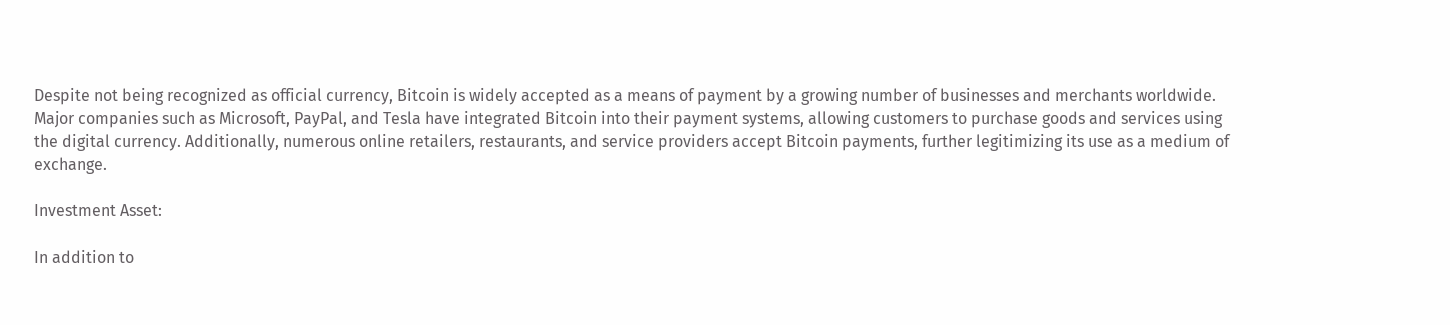Despite not being recognized as official currency, Bitcoin is widely accepted as a means of payment by a growing number of businesses and merchants worldwide. Major companies such as Microsoft, PayPal, and Tesla have integrated Bitcoin into their payment systems, allowing customers to purchase goods and services using the digital currency. Additionally, numerous online retailers, restaurants, and service providers accept Bitcoin payments, further legitimizing its use as a medium of exchange.

Investment Asset:

In addition to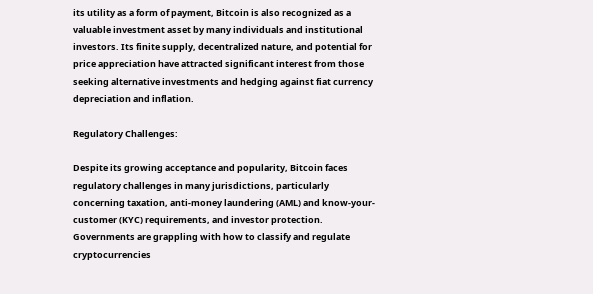its utility as a form of payment, Bitcoin is also recognized as a valuable investment asset by many individuals and institutional investors. Its finite supply, decentralized nature, and potential for price appreciation have attracted significant interest from those seeking alternative investments and hedging against fiat currency depreciation and inflation.

Regulatory Challenges:

Despite its growing acceptance and popularity, Bitcoin faces regulatory challenges in many jurisdictions, particularly concerning taxation, anti-money laundering (AML) and know-your-customer (KYC) requirements, and investor protection. Governments are grappling with how to classify and regulate cryptocurrencies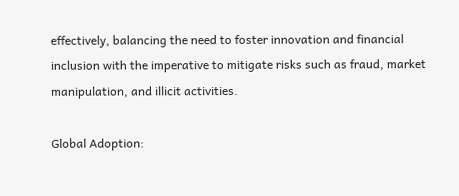effectively, balancing the need to foster innovation and financial inclusion with the imperative to mitigate risks such as fraud, market manipulation, and illicit activities.

Global Adoption: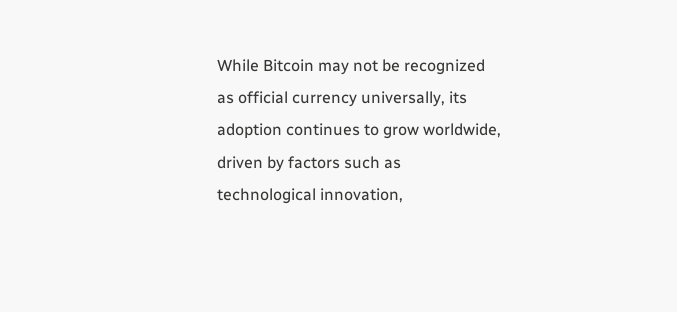While Bitcoin may not be recognized as official currency universally, its adoption continues to grow worldwide, driven by factors such as technological innovation,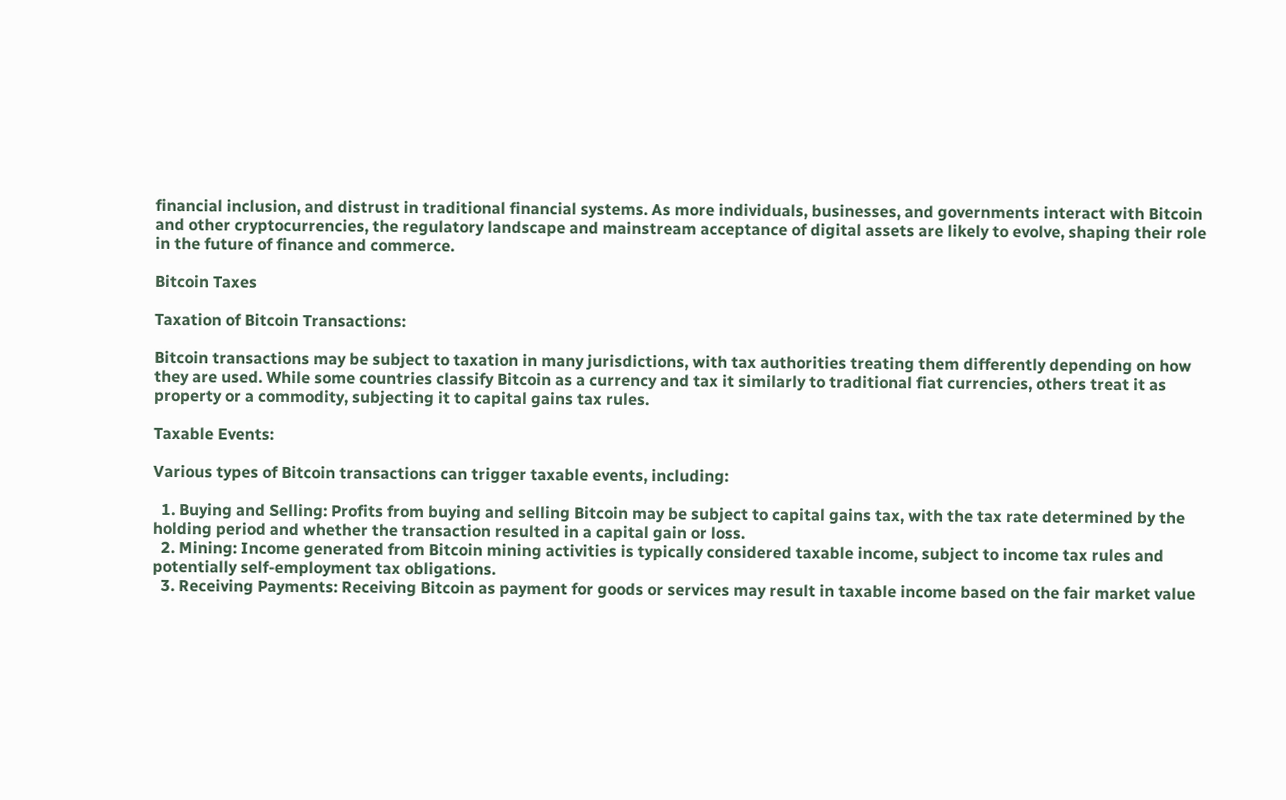financial inclusion, and distrust in traditional financial systems. As more individuals, businesses, and governments interact with Bitcoin and other cryptocurrencies, the regulatory landscape and mainstream acceptance of digital assets are likely to evolve, shaping their role in the future of finance and commerce.

Bitcoin Taxes

Taxation of Bitcoin Transactions:

Bitcoin transactions may be subject to taxation in many jurisdictions, with tax authorities treating them differently depending on how they are used. While some countries classify Bitcoin as a currency and tax it similarly to traditional fiat currencies, others treat it as property or a commodity, subjecting it to capital gains tax rules.

Taxable Events:

Various types of Bitcoin transactions can trigger taxable events, including:

  1. Buying and Selling: Profits from buying and selling Bitcoin may be subject to capital gains tax, with the tax rate determined by the holding period and whether the transaction resulted in a capital gain or loss.
  2. Mining: Income generated from Bitcoin mining activities is typically considered taxable income, subject to income tax rules and potentially self-employment tax obligations.
  3. Receiving Payments: Receiving Bitcoin as payment for goods or services may result in taxable income based on the fair market value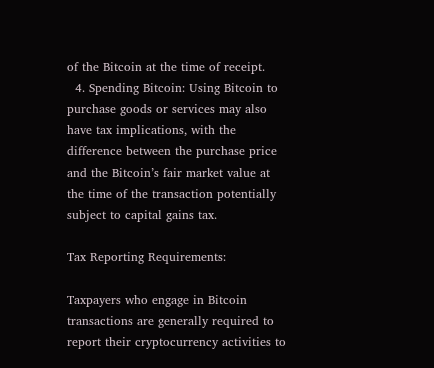of the Bitcoin at the time of receipt.
  4. Spending Bitcoin: Using Bitcoin to purchase goods or services may also have tax implications, with the difference between the purchase price and the Bitcoin’s fair market value at the time of the transaction potentially subject to capital gains tax.

Tax Reporting Requirements:

Taxpayers who engage in Bitcoin transactions are generally required to report their cryptocurrency activities to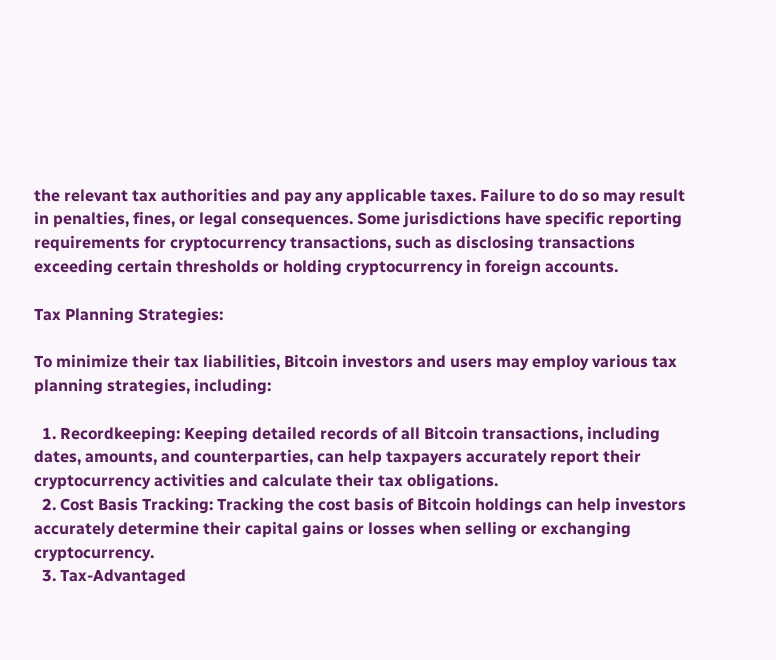the relevant tax authorities and pay any applicable taxes. Failure to do so may result in penalties, fines, or legal consequences. Some jurisdictions have specific reporting requirements for cryptocurrency transactions, such as disclosing transactions exceeding certain thresholds or holding cryptocurrency in foreign accounts.

Tax Planning Strategies:

To minimize their tax liabilities, Bitcoin investors and users may employ various tax planning strategies, including:

  1. Recordkeeping: Keeping detailed records of all Bitcoin transactions, including dates, amounts, and counterparties, can help taxpayers accurately report their cryptocurrency activities and calculate their tax obligations.
  2. Cost Basis Tracking: Tracking the cost basis of Bitcoin holdings can help investors accurately determine their capital gains or losses when selling or exchanging cryptocurrency.
  3. Tax-Advantaged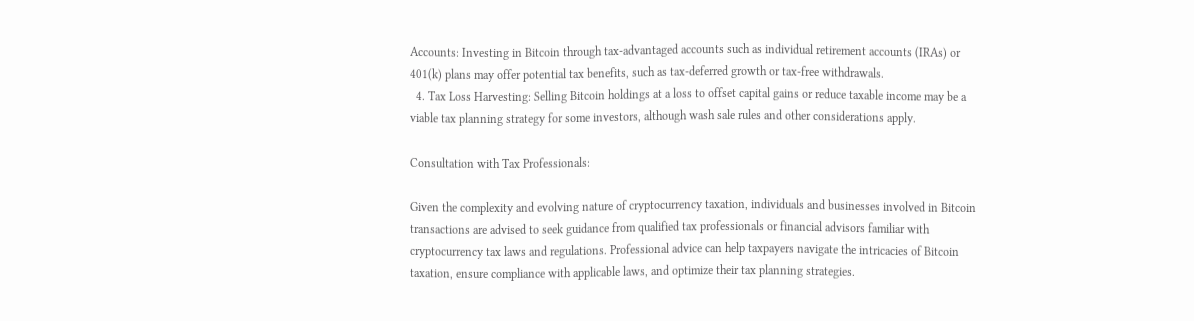Accounts: Investing in Bitcoin through tax-advantaged accounts such as individual retirement accounts (IRAs) or 401(k) plans may offer potential tax benefits, such as tax-deferred growth or tax-free withdrawals.
  4. Tax Loss Harvesting: Selling Bitcoin holdings at a loss to offset capital gains or reduce taxable income may be a viable tax planning strategy for some investors, although wash sale rules and other considerations apply.

Consultation with Tax Professionals:

Given the complexity and evolving nature of cryptocurrency taxation, individuals and businesses involved in Bitcoin transactions are advised to seek guidance from qualified tax professionals or financial advisors familiar with cryptocurrency tax laws and regulations. Professional advice can help taxpayers navigate the intricacies of Bitcoin taxation, ensure compliance with applicable laws, and optimize their tax planning strategies.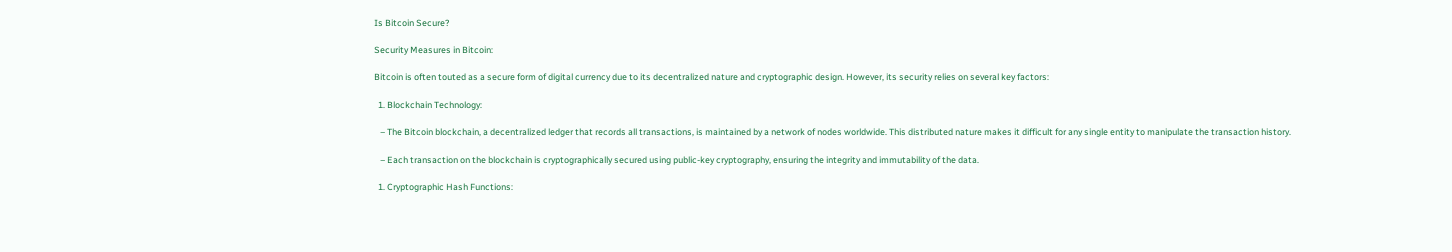Is Bitcoin Secure?

Security Measures in Bitcoin:

Bitcoin is often touted as a secure form of digital currency due to its decentralized nature and cryptographic design. However, its security relies on several key factors:

  1. Blockchain Technology:

   – The Bitcoin blockchain, a decentralized ledger that records all transactions, is maintained by a network of nodes worldwide. This distributed nature makes it difficult for any single entity to manipulate the transaction history.

   – Each transaction on the blockchain is cryptographically secured using public-key cryptography, ensuring the integrity and immutability of the data.

  1. Cryptographic Hash Functions: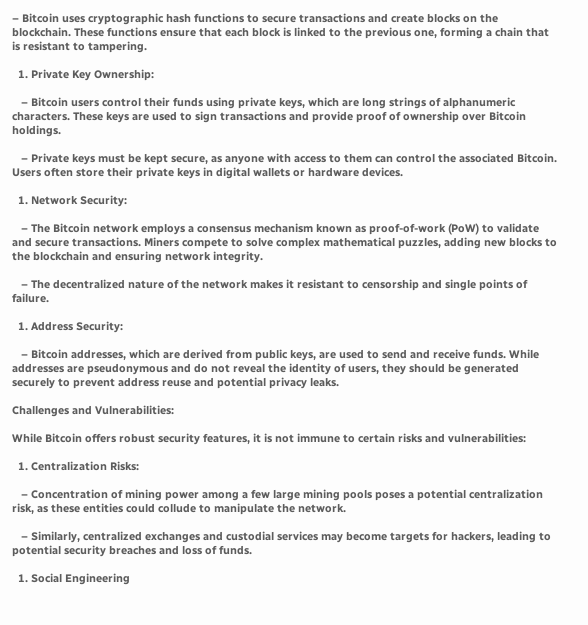– Bitcoin uses cryptographic hash functions to secure transactions and create blocks on the blockchain. These functions ensure that each block is linked to the previous one, forming a chain that is resistant to tampering.

  1. Private Key Ownership:

   – Bitcoin users control their funds using private keys, which are long strings of alphanumeric characters. These keys are used to sign transactions and provide proof of ownership over Bitcoin holdings.

   – Private keys must be kept secure, as anyone with access to them can control the associated Bitcoin. Users often store their private keys in digital wallets or hardware devices.

  1. Network Security:

   – The Bitcoin network employs a consensus mechanism known as proof-of-work (PoW) to validate and secure transactions. Miners compete to solve complex mathematical puzzles, adding new blocks to the blockchain and ensuring network integrity.

   – The decentralized nature of the network makes it resistant to censorship and single points of failure.

  1. Address Security:

   – Bitcoin addresses, which are derived from public keys, are used to send and receive funds. While addresses are pseudonymous and do not reveal the identity of users, they should be generated securely to prevent address reuse and potential privacy leaks.

Challenges and Vulnerabilities:

While Bitcoin offers robust security features, it is not immune to certain risks and vulnerabilities:

  1. Centralization Risks:

   – Concentration of mining power among a few large mining pools poses a potential centralization risk, as these entities could collude to manipulate the network.

   – Similarly, centralized exchanges and custodial services may become targets for hackers, leading to potential security breaches and loss of funds.

  1. Social Engineering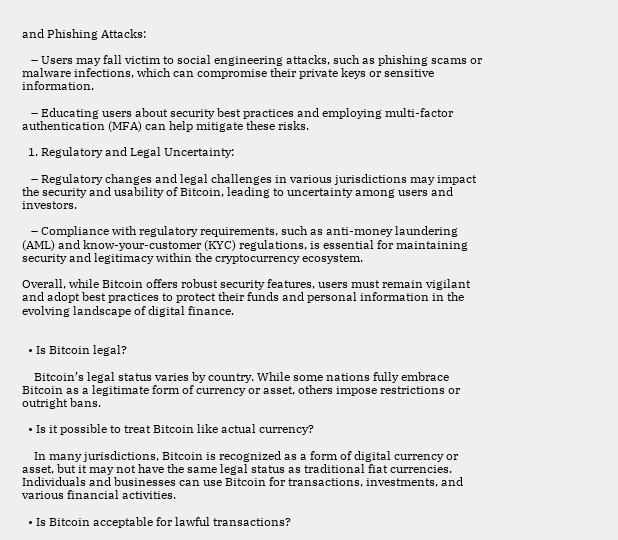and Phishing Attacks:

   – Users may fall victim to social engineering attacks, such as phishing scams or malware infections, which can compromise their private keys or sensitive information.

   – Educating users about security best practices and employing multi-factor authentication (MFA) can help mitigate these risks.

  1. Regulatory and Legal Uncertainty:

   – Regulatory changes and legal challenges in various jurisdictions may impact the security and usability of Bitcoin, leading to uncertainty among users and investors.

   – Compliance with regulatory requirements, such as anti-money laundering (AML) and know-your-customer (KYC) regulations, is essential for maintaining security and legitimacy within the cryptocurrency ecosystem.

Overall, while Bitcoin offers robust security features, users must remain vigilant and adopt best practices to protect their funds and personal information in the evolving landscape of digital finance.


  • Is Bitcoin legal?

    Bitcoin’s legal status varies by country. While some nations fully embrace Bitcoin as a legitimate form of currency or asset, others impose restrictions or outright bans.

  • Is it possible to treat Bitcoin like actual currency?

    In many jurisdictions, Bitcoin is recognized as a form of digital currency or asset, but it may not have the same legal status as traditional fiat currencies. Individuals and businesses can use Bitcoin for transactions, investments, and various financial activities.

  • Is Bitcoin acceptable for lawful transactions?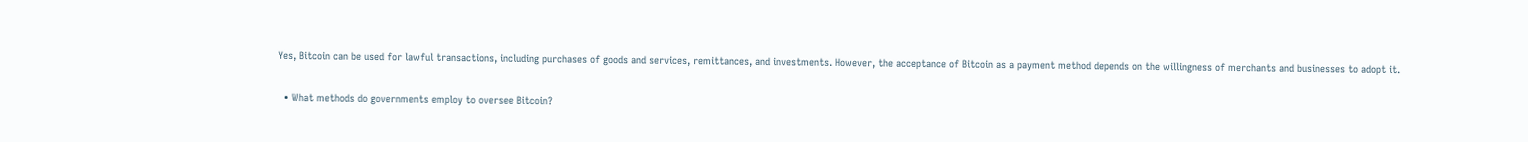Yes, Bitcoin can be used for lawful transactions, including purchases of goods and services, remittances, and investments. However, the acceptance of Bitcoin as a payment method depends on the willingness of merchants and businesses to adopt it.

  • What methods do governments employ to oversee Bitcoin?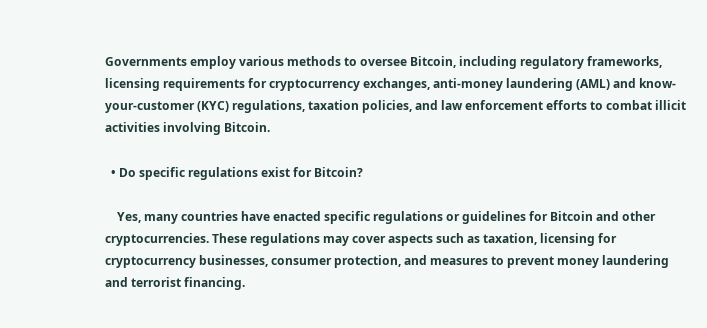Governments employ various methods to oversee Bitcoin, including regulatory frameworks, licensing requirements for cryptocurrency exchanges, anti-money laundering (AML) and know-your-customer (KYC) regulations, taxation policies, and law enforcement efforts to combat illicit activities involving Bitcoin.

  • Do specific regulations exist for Bitcoin?

    Yes, many countries have enacted specific regulations or guidelines for Bitcoin and other cryptocurrencies. These regulations may cover aspects such as taxation, licensing for cryptocurrency businesses, consumer protection, and measures to prevent money laundering and terrorist financing.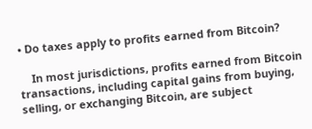• Do taxes apply to profits earned from Bitcoin?

    In most jurisdictions, profits earned from Bitcoin transactions, including capital gains from buying, selling, or exchanging Bitcoin, are subject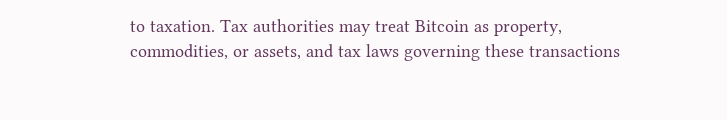to taxation. Tax authorities may treat Bitcoin as property, commodities, or assets, and tax laws governing these transactions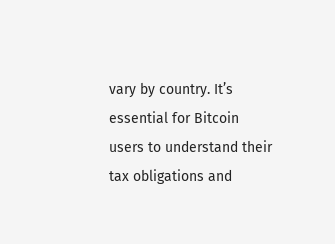vary by country. It’s essential for Bitcoin users to understand their tax obligations and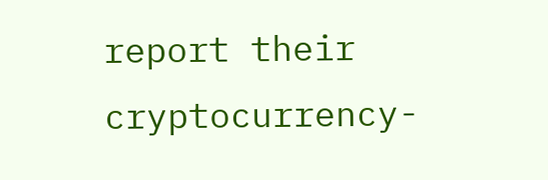report their cryptocurrency-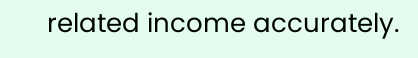related income accurately.